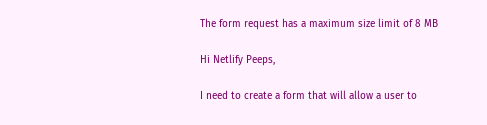The form request has a maximum size limit of 8 MB

Hi Netlify Peeps,

I need to create a form that will allow a user to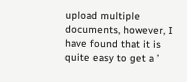upload multiple documents, however, I have found that it is quite easy to get a ’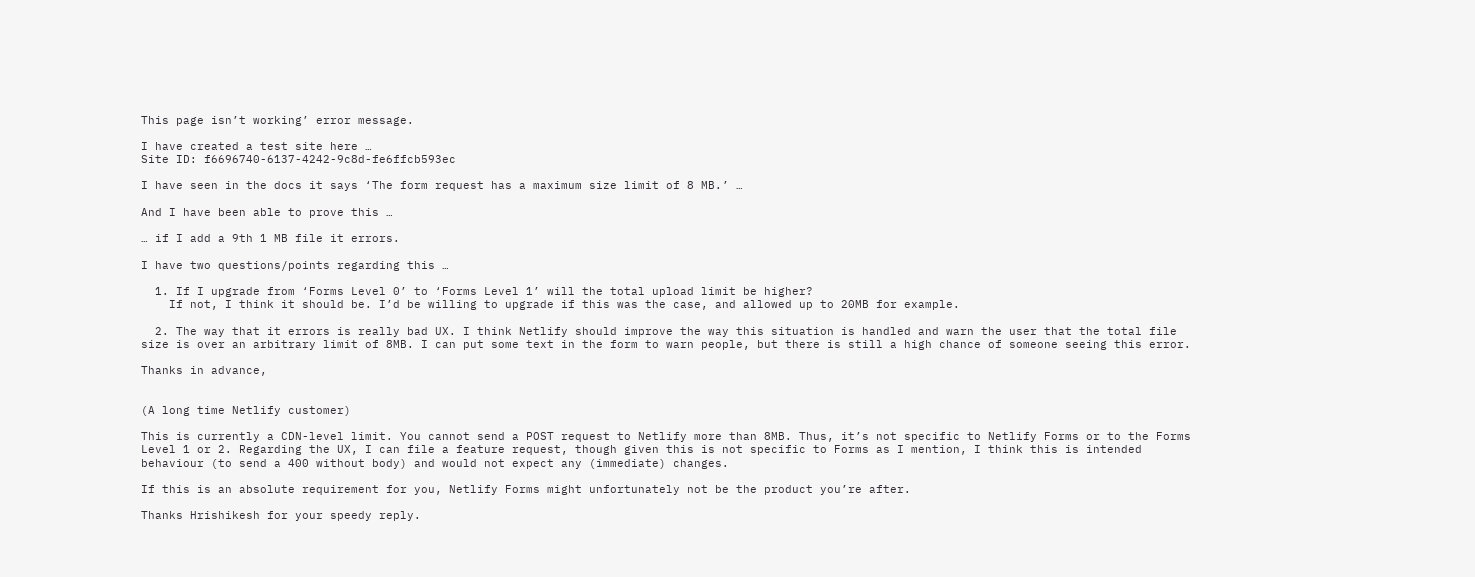This page isn’t working’ error message.

I have created a test site here …
Site ID: f6696740-6137-4242-9c8d-fe6ffcb593ec

I have seen in the docs it says ‘The form request has a maximum size limit of 8 MB.’ …

And I have been able to prove this …

… if I add a 9th 1 MB file it errors.

I have two questions/points regarding this …

  1. If I upgrade from ‘Forms Level 0’ to ‘Forms Level 1’ will the total upload limit be higher?
    If not, I think it should be. I’d be willing to upgrade if this was the case, and allowed up to 20MB for example.

  2. The way that it errors is really bad UX. I think Netlify should improve the way this situation is handled and warn the user that the total file size is over an arbitrary limit of 8MB. I can put some text in the form to warn people, but there is still a high chance of someone seeing this error.

Thanks in advance,


(A long time Netlify customer)

This is currently a CDN-level limit. You cannot send a POST request to Netlify more than 8MB. Thus, it’s not specific to Netlify Forms or to the Forms Level 1 or 2. Regarding the UX, I can file a feature request, though given this is not specific to Forms as I mention, I think this is intended behaviour (to send a 400 without body) and would not expect any (immediate) changes.

If this is an absolute requirement for you, Netlify Forms might unfortunately not be the product you’re after.

Thanks Hrishikesh for your speedy reply.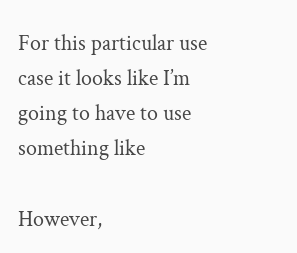For this particular use case it looks like I’m going to have to use something like

However,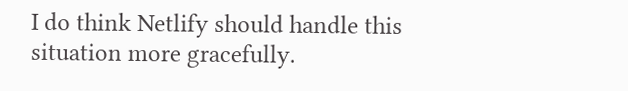I do think Netlify should handle this situation more gracefully.